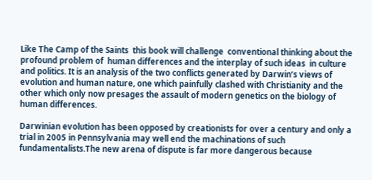Like The Camp of the Saints  this book will challenge  conventional thinking about the profound problem of  human differences and the interplay of such ideas  in culture and politics. It is an analysis of the two conflicts generated by Darwin’s views of evolution and human nature, one which painfully clashed with Christianity and the other which only now presages the assault of modern genetics on the biology of human differences.

Darwinian evolution has been opposed by creationists for over a century and only a trial in 2005 in Pennsylvania may well end the machinations of such fundamentalists.The new arena of dispute is far more dangerous because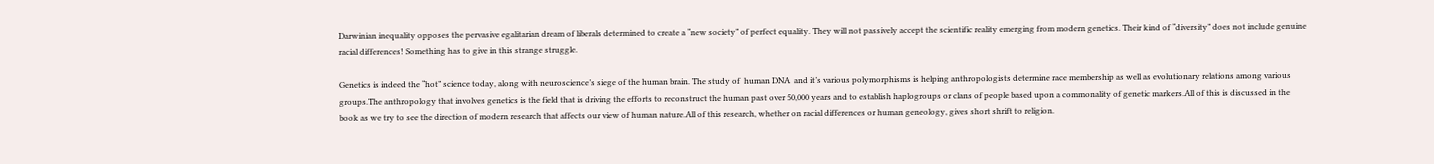Darwinian inequality opposes the pervasive egalitarian dream of liberals determined to create a “new society” of perfect equality. They will not passively accept the scientific reality emerging from modern genetics. Their kind of “diversity” does not include genuine racial differences! Something has to give in this strange struggle.

Genetics is indeed the “hot” science today, along with neuroscience’s siege of the human brain. The study of  human DNA  and it’s various polymorphisms is helping anthropologists determine race membership as well as evolutionary relations among various groups.The anthropology that involves genetics is the field that is driving the efforts to reconstruct the human past over 50,000 years and to establish haplogroups or clans of people based upon a commonality of genetic markers.All of this is discussed in the book as we try to see the direction of modern research that affects our view of human nature.All of this research, whether on racial differences or human geneology, gives short shrift to religion.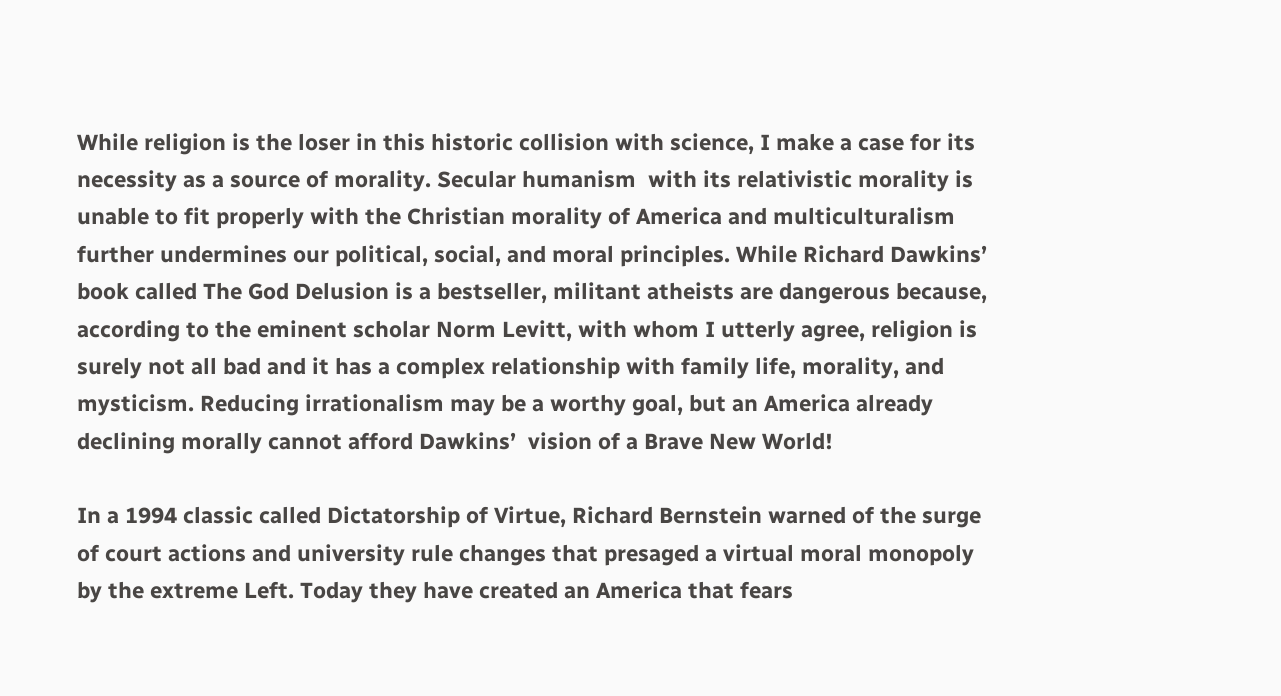While religion is the loser in this historic collision with science, I make a case for its necessity as a source of morality. Secular humanism  with its relativistic morality is unable to fit properly with the Christian morality of America and multiculturalism further undermines our political, social, and moral principles. While Richard Dawkins’ book called The God Delusion is a bestseller, militant atheists are dangerous because, according to the eminent scholar Norm Levitt, with whom I utterly agree, religion is surely not all bad and it has a complex relationship with family life, morality, and mysticism. Reducing irrationalism may be a worthy goal, but an America already declining morally cannot afford Dawkins’  vision of a Brave New World!

In a 1994 classic called Dictatorship of Virtue, Richard Bernstein warned of the surge of court actions and university rule changes that presaged a virtual moral monopoly by the extreme Left. Today they have created an America that fears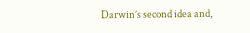Darwin’s second idea and,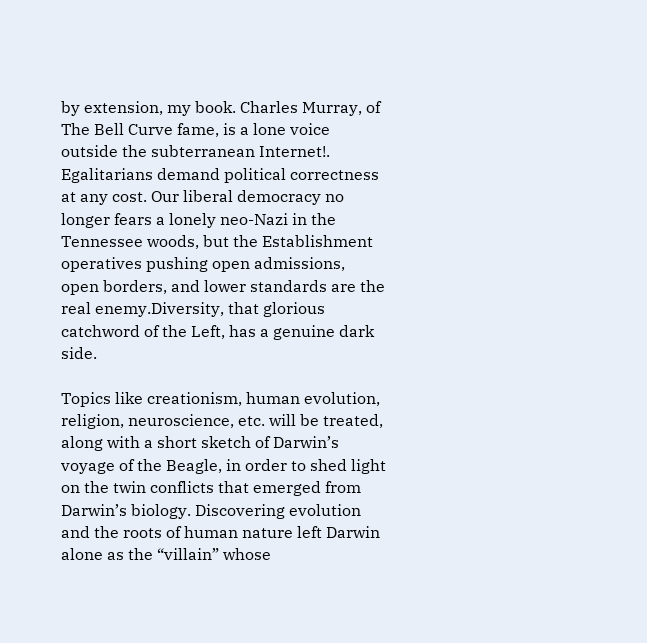by extension, my book. Charles Murray, of The Bell Curve fame, is a lone voice outside the subterranean Internet!. Egalitarians demand political correctness at any cost. Our liberal democracy no longer fears a lonely neo-Nazi in the Tennessee woods, but the Establishment operatives pushing open admissions, open borders, and lower standards are the real enemy.Diversity, that glorious catchword of the Left, has a genuine dark side.

Topics like creationism, human evolution, religion, neuroscience, etc. will be treated, along with a short sketch of Darwin’s voyage of the Beagle, in order to shed light on the twin conflicts that emerged from Darwin’s biology. Discovering evolution and the roots of human nature left Darwin alone as the “villain” whose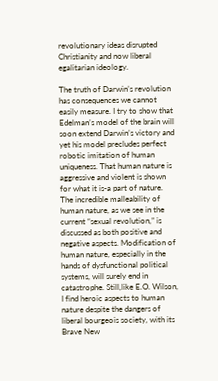revolutionary ideas disrupted Christianity and now liberal egalitarian ideology.

The truth of Darwin’s revolution has consequences we cannot easily measure. I try to show that Edelman’s model of the brain will soon extend Darwin’s victory and yet his model precludes perfect robotic imitation of human uniqueness. That human nature is aggressive and violent is shown for what it is-a part of nature. The incredible malleability of human nature, as we see in the current “sexual revolution,” is discussed as both positive and negative aspects. Modification of human nature, especially in the hands of dysfunctional political systems, will surely end in catastrophe. Still,like E.O. Wilson, I find heroic aspects to human nature despite the dangers of liberal bourgeois society, with its Brave New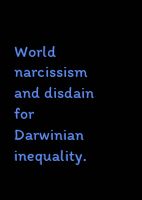World narcissism and disdain for Darwinian inequality.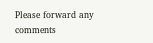Please forward any comments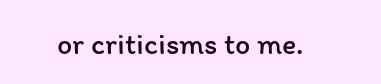or criticisms to me.